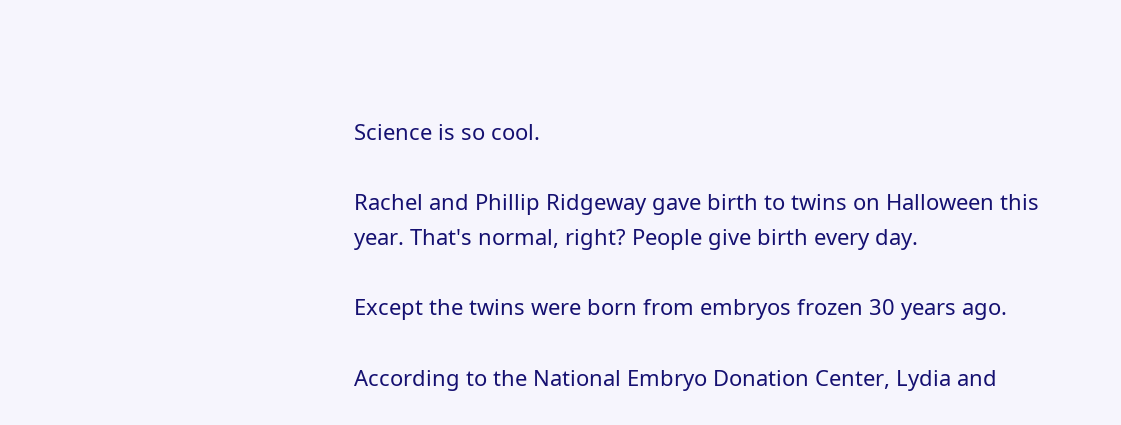Science is so cool.

Rachel and Phillip Ridgeway gave birth to twins on Halloween this year. That's normal, right? People give birth every day.

Except the twins were born from embryos frozen 30 years ago.

According to the National Embryo Donation Center, Lydia and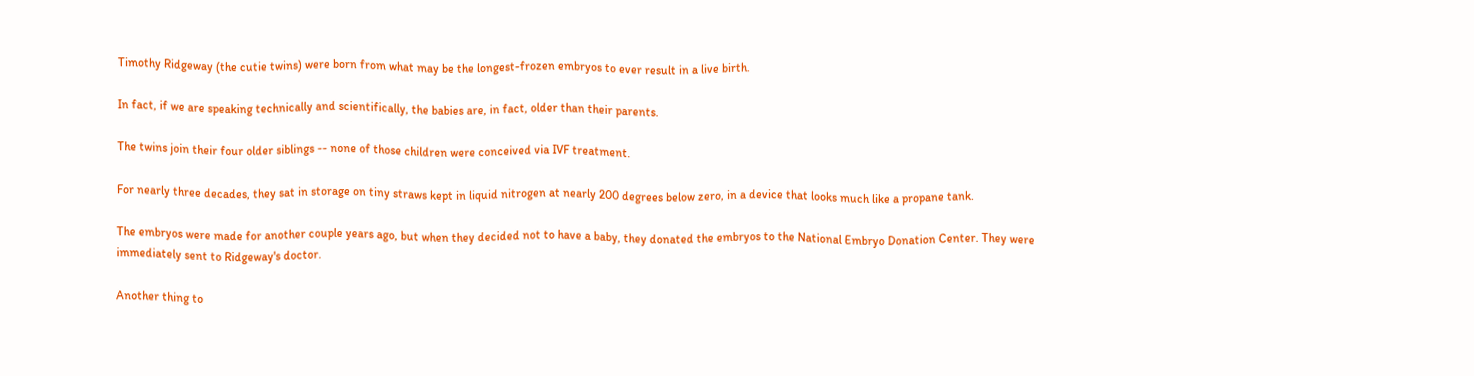Timothy Ridgeway (the cutie twins) were born from what may be the longest-frozen embryos to ever result in a live birth.

In fact, if we are speaking technically and scientifically, the babies are, in fact, older than their parents.

The twins join their four older siblings -- none of those children were conceived via IVF treatment.

For nearly three decades, they sat in storage on tiny straws kept in liquid nitrogen at nearly 200 degrees below zero, in a device that looks much like a propane tank.

The embryos were made for another couple years ago, but when they decided not to have a baby, they donated the embryos to the National Embryo Donation Center. They were immediately sent to Ridgeway's doctor.

Another thing to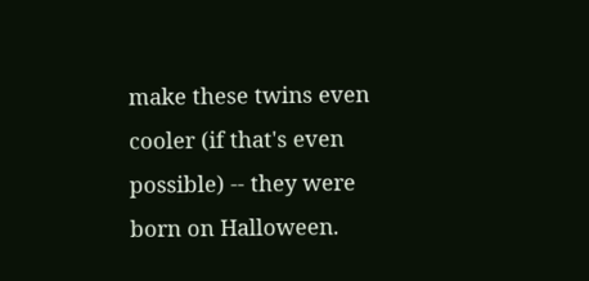make these twins even cooler (if that's even possible) -- they were born on Halloween.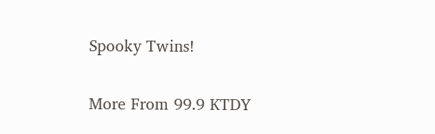Spooky Twins!

More From 99.9 KTDY